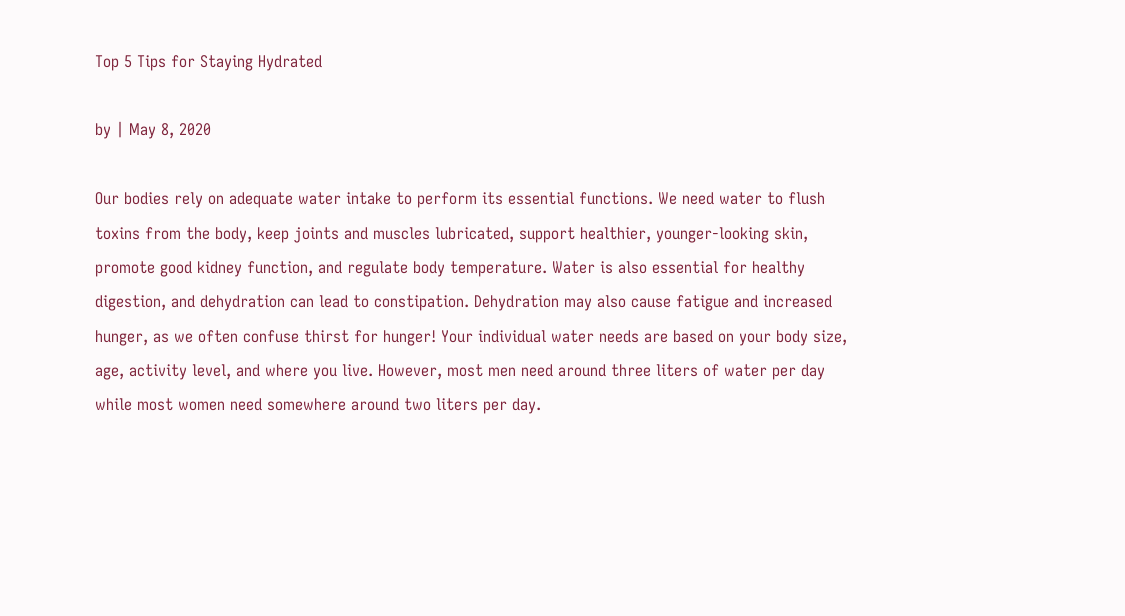Top 5 Tips for Staying Hydrated

by | May 8, 2020

Our bodies rely on adequate water intake to perform its essential functions. We need water to flush toxins from the body, keep joints and muscles lubricated, support healthier, younger-looking skin, promote good kidney function, and regulate body temperature. Water is also essential for healthy digestion, and dehydration can lead to constipation. Dehydration may also cause fatigue and increased hunger, as we often confuse thirst for hunger! Your individual water needs are based on your body size, age, activity level, and where you live. However, most men need around three liters of water per day while most women need somewhere around two liters per day.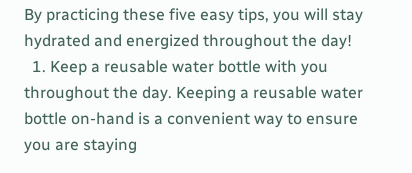By practicing these five easy tips, you will stay hydrated and energized throughout the day!
  1. Keep a reusable water bottle with you throughout the day. Keeping a reusable water bottle on-hand is a convenient way to ensure you are staying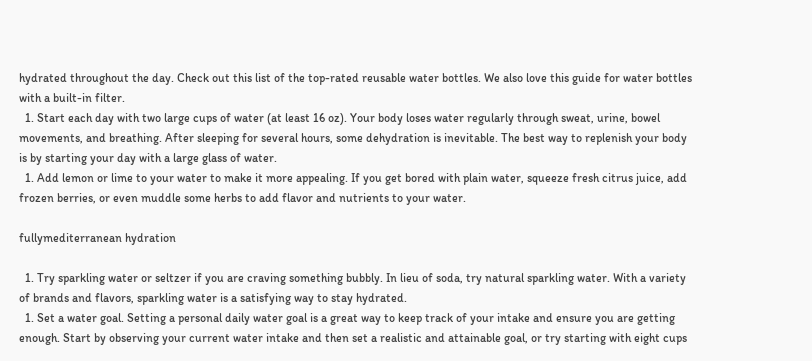hydrated throughout the day. Check out this list of the top-rated reusable water bottles. We also love this guide for water bottles with a built-in filter.
  1. Start each day with two large cups of water (at least 16 oz). Your body loses water regularly through sweat, urine, bowel movements, and breathing. After sleeping for several hours, some dehydration is inevitable. The best way to replenish your body is by starting your day with a large glass of water.
  1. Add lemon or lime to your water to make it more appealing. If you get bored with plain water, squeeze fresh citrus juice, add frozen berries, or even muddle some herbs to add flavor and nutrients to your water.

fullymediterranean hydration

  1. Try sparkling water or seltzer if you are craving something bubbly. In lieu of soda, try natural sparkling water. With a variety of brands and flavors, sparkling water is a satisfying way to stay hydrated.
  1. Set a water goal. Setting a personal daily water goal is a great way to keep track of your intake and ensure you are getting enough. Start by observing your current water intake and then set a realistic and attainable goal, or try starting with eight cups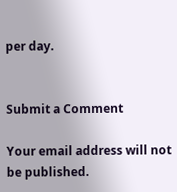per day.


Submit a Comment

Your email address will not be published.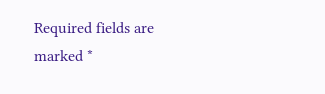Required fields are marked *